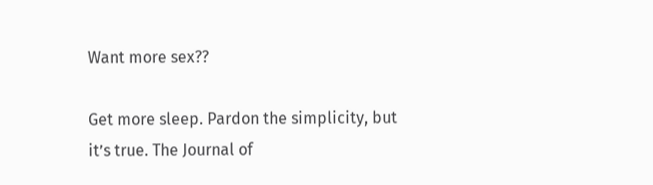Want more sex??

Get more sleep. Pardon the simplicity, but it’s true. The Journal of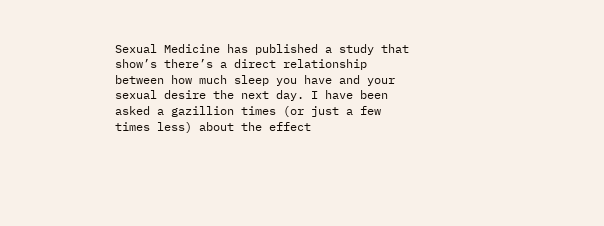Sexual Medicine has published a study that show’s there’s a direct relationship between how much sleep you have and your sexual desire the next day. I have been asked a gazillion times (or just a few times less) about the effect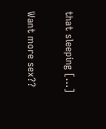that sleeping […]

Want more sex??